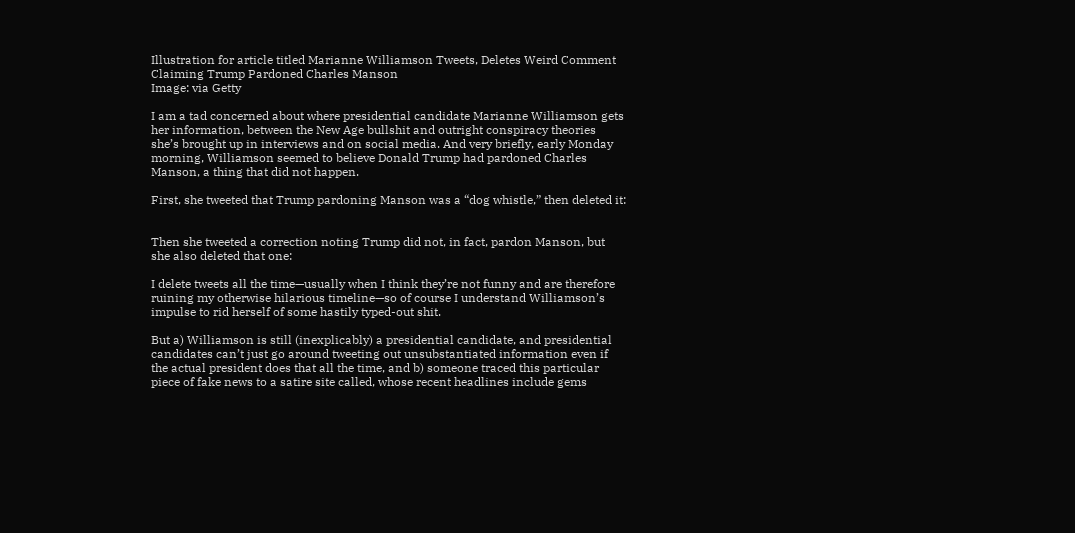Illustration for article titled Marianne Williamson Tweets, Deletes Weird Comment Claiming Trump Pardoned Charles Manson
Image: via Getty

I am a tad concerned about where presidential candidate Marianne Williamson gets her information, between the New Age bullshit and outright conspiracy theories she’s brought up in interviews and on social media. And very briefly, early Monday morning, Williamson seemed to believe Donald Trump had pardoned Charles Manson, a thing that did not happen.

First, she tweeted that Trump pardoning Manson was a “dog whistle,” then deleted it:


Then she tweeted a correction noting Trump did not, in fact, pardon Manson, but she also deleted that one:

I delete tweets all the time—usually when I think they’re not funny and are therefore ruining my otherwise hilarious timeline—so of course I understand Williamson’s impulse to rid herself of some hastily typed-out shit.

But a) Williamson is still (inexplicably) a presidential candidate, and presidential candidates can’t just go around tweeting out unsubstantiated information even if the actual president does that all the time, and b) someone traced this particular piece of fake news to a satire site called, whose recent headlines include gems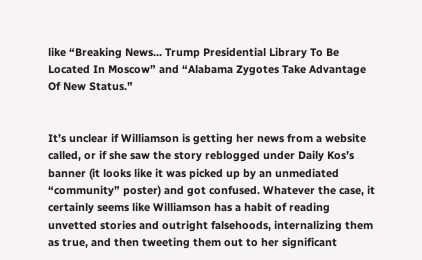like “Breaking News... Trump Presidential Library To Be Located In Moscow” and “Alabama Zygotes Take Advantage Of New Status.”


It’s unclear if Williamson is getting her news from a website called, or if she saw the story reblogged under Daily Kos’s banner (it looks like it was picked up by an unmediated “community” poster) and got confused. Whatever the case, it certainly seems like Williamson has a habit of reading unvetted stories and outright falsehoods, internalizing them as true, and then tweeting them out to her significant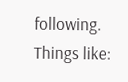following. Things like: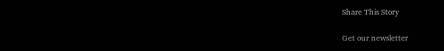Share This Story

Get our newsletter